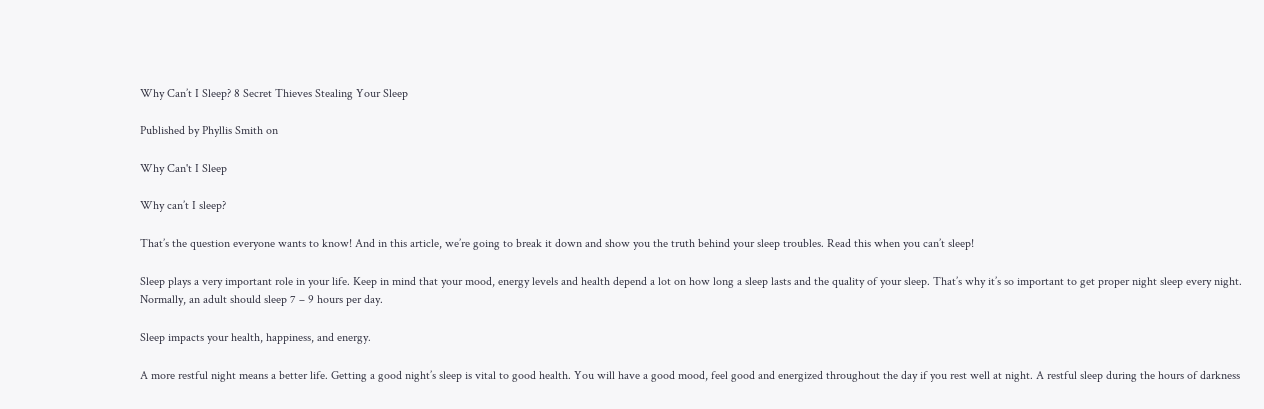Why Can’t I Sleep? 8 Secret Thieves Stealing Your Sleep

Published by Phyllis Smith on

Why Can't I Sleep

Why can’t I sleep?

That’s the question everyone wants to know! And in this article, we’re going to break it down and show you the truth behind your sleep troubles. Read this when you can’t sleep!

Sleep plays a very important role in your life. Keep in mind that your mood, energy levels and health depend a lot on how long a sleep lasts and the quality of your sleep. That’s why it’s so important to get proper night sleep every night. Normally, an adult should sleep 7 – 9 hours per day.

Sleep impacts your health, happiness, and energy.

A more restful night means a better life. Getting a good night’s sleep is vital to good health. You will have a good mood, feel good and energized throughout the day if you rest well at night. A restful sleep during the hours of darkness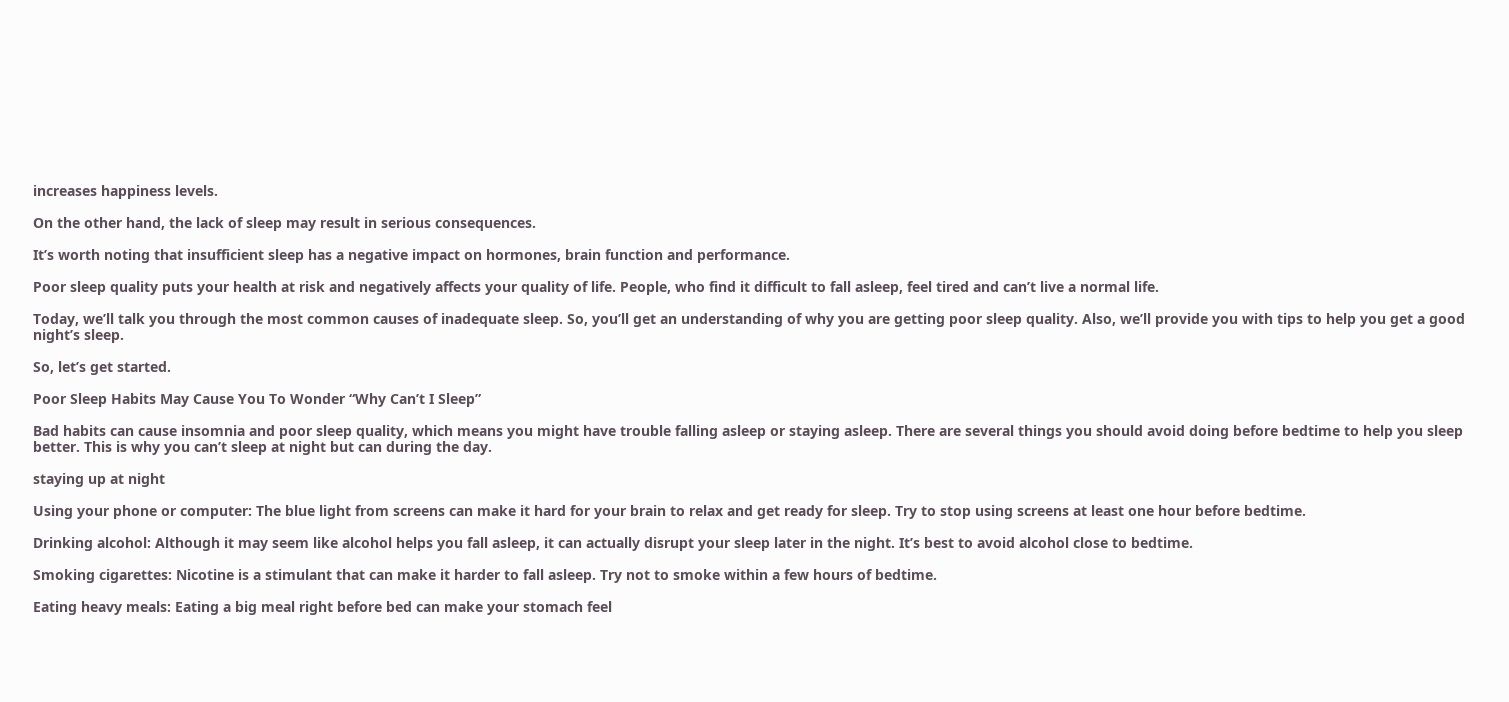increases happiness levels.

On the other hand, the lack of sleep may result in serious consequences.

It’s worth noting that insufficient sleep has a negative impact on hormones, brain function and performance.

Poor sleep quality puts your health at risk and negatively affects your quality of life. People, who find it difficult to fall asleep, feel tired and can’t live a normal life.

Today, we’ll talk you through the most common causes of inadequate sleep. So, you’ll get an understanding of why you are getting poor sleep quality. Also, we’ll provide you with tips to help you get a good night’s sleep.

So, let’s get started.

Poor Sleep Habits May Cause You To Wonder “Why Can’t I Sleep”

Bad habits can cause insomnia and poor sleep quality, which means you might have trouble falling asleep or staying asleep. There are several things you should avoid doing before bedtime to help you sleep better. This is why you can’t sleep at night but can during the day.

staying up at night

Using your phone or computer: The blue light from screens can make it hard for your brain to relax and get ready for sleep. Try to stop using screens at least one hour before bedtime.

Drinking alcohol: Although it may seem like alcohol helps you fall asleep, it can actually disrupt your sleep later in the night. It’s best to avoid alcohol close to bedtime.

Smoking cigarettes: Nicotine is a stimulant that can make it harder to fall asleep. Try not to smoke within a few hours of bedtime.

Eating heavy meals: Eating a big meal right before bed can make your stomach feel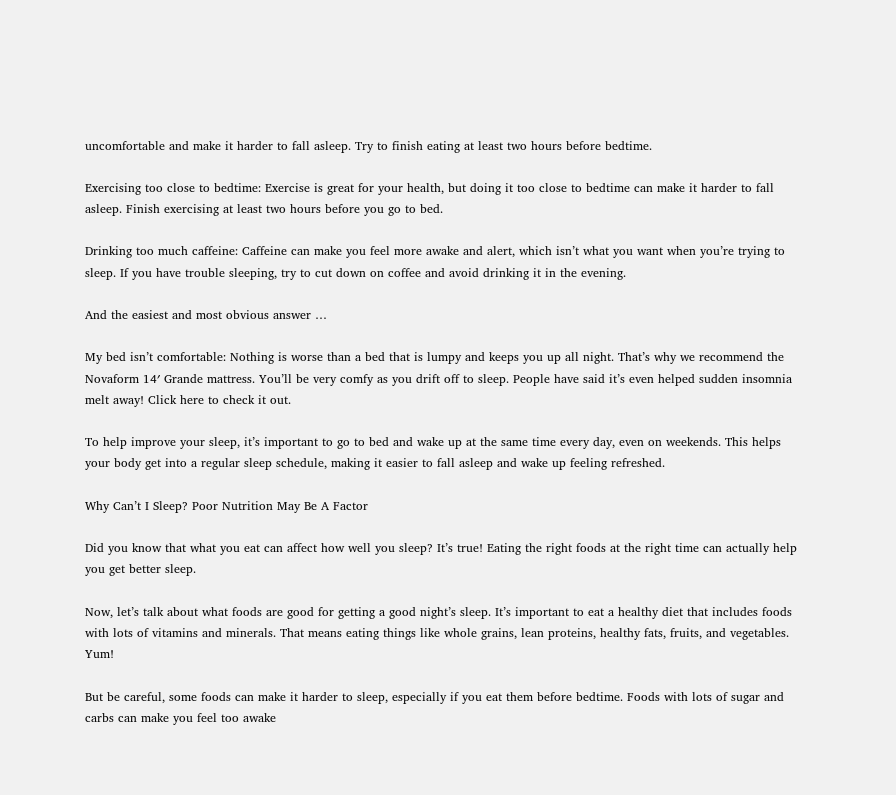uncomfortable and make it harder to fall asleep. Try to finish eating at least two hours before bedtime.

Exercising too close to bedtime: Exercise is great for your health, but doing it too close to bedtime can make it harder to fall asleep. Finish exercising at least two hours before you go to bed.

Drinking too much caffeine: Caffeine can make you feel more awake and alert, which isn’t what you want when you’re trying to sleep. If you have trouble sleeping, try to cut down on coffee and avoid drinking it in the evening.

And the easiest and most obvious answer …

My bed isn’t comfortable: Nothing is worse than a bed that is lumpy and keeps you up all night. That’s why we recommend the Novaform 14′ Grande mattress. You’ll be very comfy as you drift off to sleep. People have said it’s even helped sudden insomnia melt away! Click here to check it out.

To help improve your sleep, it’s important to go to bed and wake up at the same time every day, even on weekends. This helps your body get into a regular sleep schedule, making it easier to fall asleep and wake up feeling refreshed.

Why Can’t I Sleep? Poor Nutrition May Be A Factor

Did you know that what you eat can affect how well you sleep? It’s true! Eating the right foods at the right time can actually help you get better sleep.

Now, let’s talk about what foods are good for getting a good night’s sleep. It’s important to eat a healthy diet that includes foods with lots of vitamins and minerals. That means eating things like whole grains, lean proteins, healthy fats, fruits, and vegetables. Yum!

But be careful, some foods can make it harder to sleep, especially if you eat them before bedtime. Foods with lots of sugar and carbs can make you feel too awake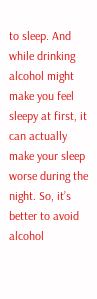to sleep. And while drinking alcohol might make you feel sleepy at first, it can actually make your sleep worse during the night. So, it’s better to avoid alcohol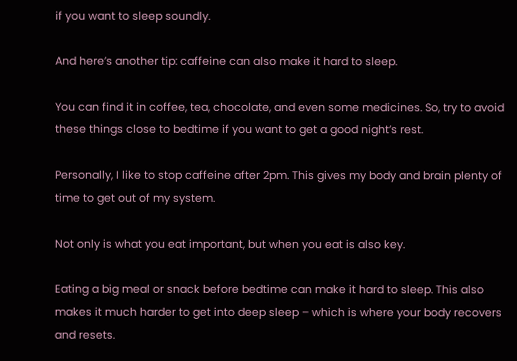if you want to sleep soundly.

And here’s another tip: caffeine can also make it hard to sleep.

You can find it in coffee, tea, chocolate, and even some medicines. So, try to avoid these things close to bedtime if you want to get a good night’s rest.

Personally, I like to stop caffeine after 2pm. This gives my body and brain plenty of time to get out of my system.

Not only is what you eat important, but when you eat is also key.

Eating a big meal or snack before bedtime can make it hard to sleep. This also makes it much harder to get into deep sleep – which is where your body recovers and resets.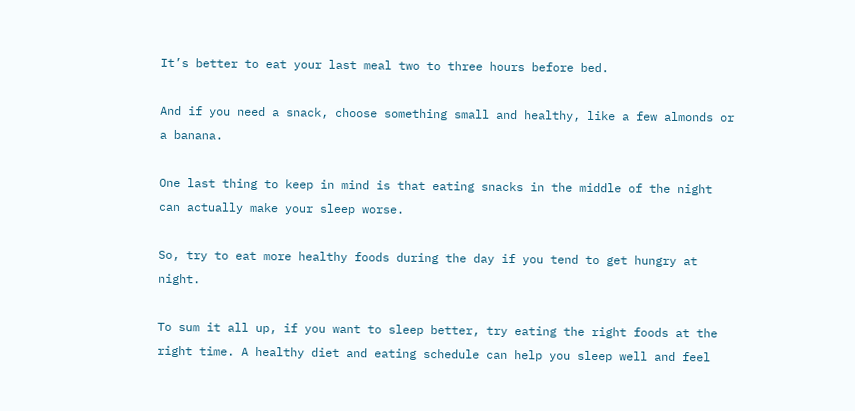It’s better to eat your last meal two to three hours before bed.

And if you need a snack, choose something small and healthy, like a few almonds or a banana.

One last thing to keep in mind is that eating snacks in the middle of the night can actually make your sleep worse.

So, try to eat more healthy foods during the day if you tend to get hungry at night.

To sum it all up, if you want to sleep better, try eating the right foods at the right time. A healthy diet and eating schedule can help you sleep well and feel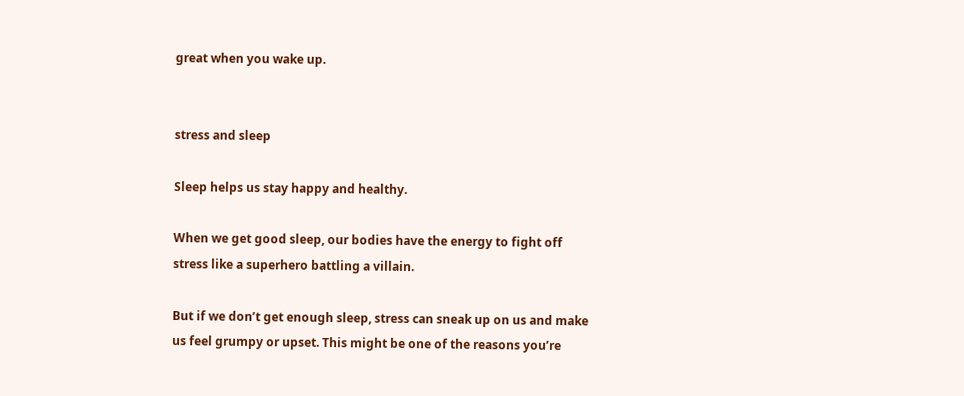great when you wake up.


stress and sleep

Sleep helps us stay happy and healthy.

When we get good sleep, our bodies have the energy to fight off stress like a superhero battling a villain.

But if we don’t get enough sleep, stress can sneak up on us and make us feel grumpy or upset. This might be one of the reasons you’re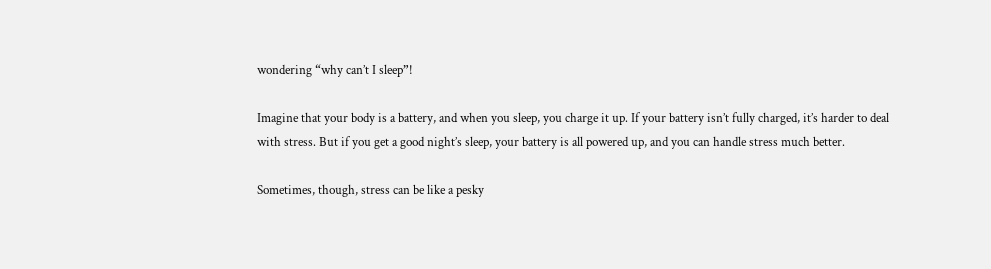wondering “why can’t I sleep”!

Imagine that your body is a battery, and when you sleep, you charge it up. If your battery isn’t fully charged, it’s harder to deal with stress. But if you get a good night’s sleep, your battery is all powered up, and you can handle stress much better.

Sometimes, though, stress can be like a pesky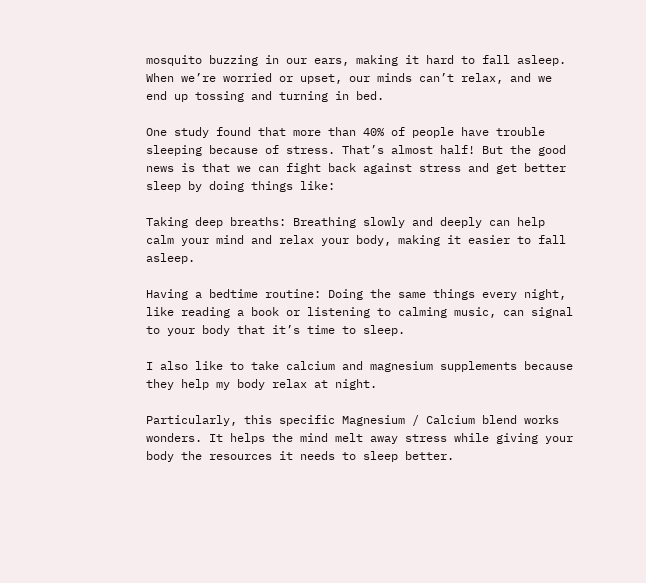mosquito buzzing in our ears, making it hard to fall asleep. When we’re worried or upset, our minds can’t relax, and we end up tossing and turning in bed.

One study found that more than 40% of people have trouble sleeping because of stress. That’s almost half! But the good news is that we can fight back against stress and get better sleep by doing things like:

Taking deep breaths: Breathing slowly and deeply can help calm your mind and relax your body, making it easier to fall asleep.

Having a bedtime routine: Doing the same things every night, like reading a book or listening to calming music, can signal to your body that it’s time to sleep.

I also like to take calcium and magnesium supplements because they help my body relax at night.

Particularly, this specific Magnesium / Calcium blend works wonders. It helps the mind melt away stress while giving your body the resources it needs to sleep better.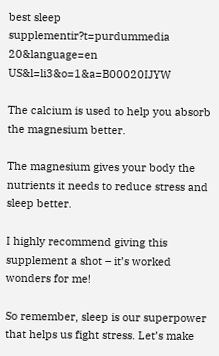best sleep supplementir?t=purdummedia 20&language=en US&l=li3&o=1&a=B00020IJYW

The calcium is used to help you absorb the magnesium better.

The magnesium gives your body the nutrients it needs to reduce stress and sleep better.

I highly recommend giving this supplement a shot – it’s worked wonders for me!

So remember, sleep is our superpower that helps us fight stress. Let’s make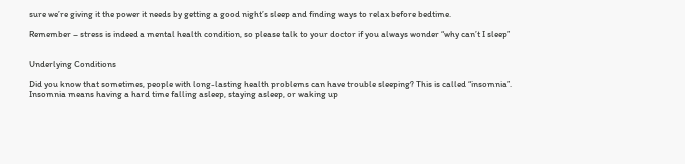sure we’re giving it the power it needs by getting a good night’s sleep and finding ways to relax before bedtime.

Remember – stress is indeed a mental health condition, so please talk to your doctor if you always wonder “why can’t I sleep”


Underlying Conditions

Did you know that sometimes, people with long-lasting health problems can have trouble sleeping? This is called “insomnia”. Insomnia means having a hard time falling asleep, staying asleep, or waking up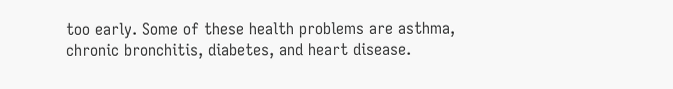too early. Some of these health problems are asthma, chronic bronchitis, diabetes, and heart disease.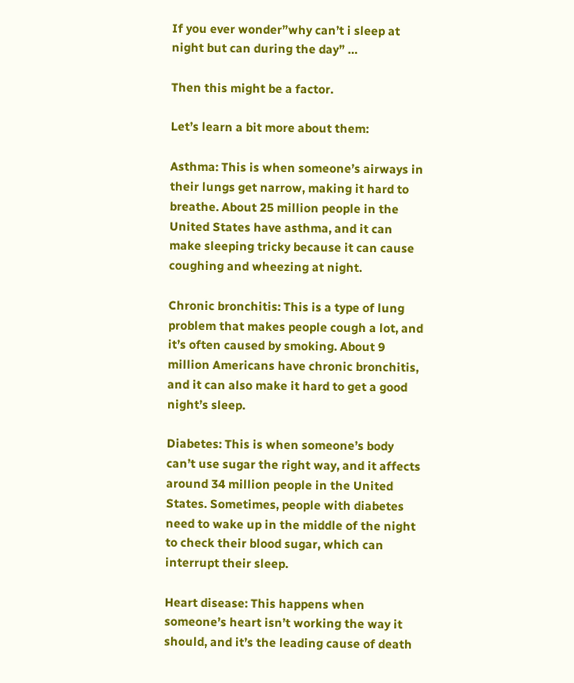If you ever wonder”why can’t i sleep at night but can during the day” …

Then this might be a factor.

Let’s learn a bit more about them:

Asthma: This is when someone’s airways in their lungs get narrow, making it hard to breathe. About 25 million people in the United States have asthma, and it can make sleeping tricky because it can cause coughing and wheezing at night.

Chronic bronchitis: This is a type of lung problem that makes people cough a lot, and it’s often caused by smoking. About 9 million Americans have chronic bronchitis, and it can also make it hard to get a good night’s sleep.

Diabetes: This is when someone’s body can’t use sugar the right way, and it affects around 34 million people in the United States. Sometimes, people with diabetes need to wake up in the middle of the night to check their blood sugar, which can interrupt their sleep.

Heart disease: This happens when someone’s heart isn’t working the way it should, and it’s the leading cause of death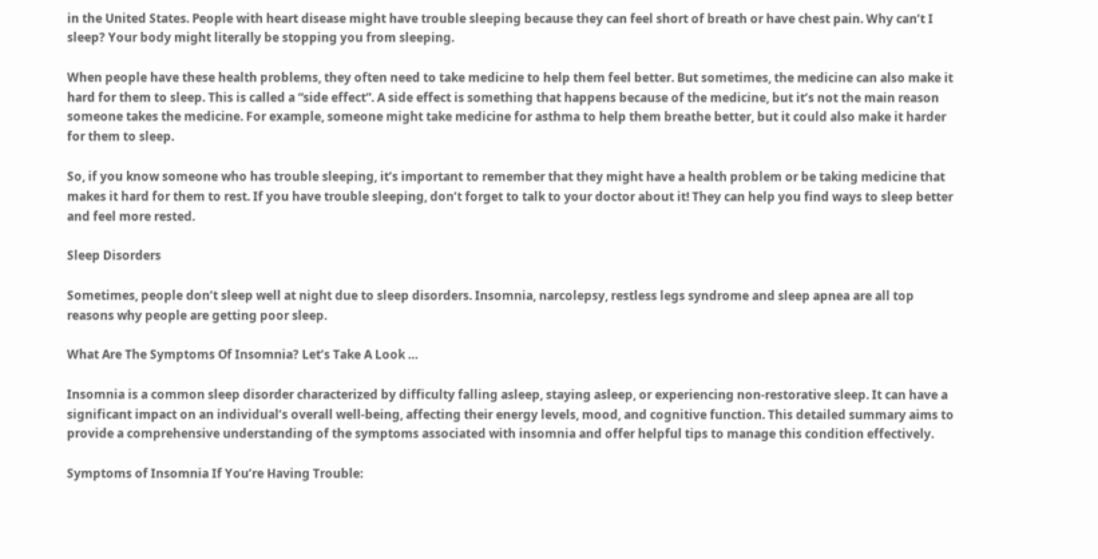in the United States. People with heart disease might have trouble sleeping because they can feel short of breath or have chest pain. Why can’t I sleep? Your body might literally be stopping you from sleeping.

When people have these health problems, they often need to take medicine to help them feel better. But sometimes, the medicine can also make it hard for them to sleep. This is called a “side effect”. A side effect is something that happens because of the medicine, but it’s not the main reason someone takes the medicine. For example, someone might take medicine for asthma to help them breathe better, but it could also make it harder for them to sleep.

So, if you know someone who has trouble sleeping, it’s important to remember that they might have a health problem or be taking medicine that makes it hard for them to rest. If you have trouble sleeping, don’t forget to talk to your doctor about it! They can help you find ways to sleep better and feel more rested.

Sleep Disorders

Sometimes, people don’t sleep well at night due to sleep disorders. Insomnia, narcolepsy, restless legs syndrome and sleep apnea are all top reasons why people are getting poor sleep.

What Are The Symptoms Of Insomnia? Let’s Take A Look …

Insomnia is a common sleep disorder characterized by difficulty falling asleep, staying asleep, or experiencing non-restorative sleep. It can have a significant impact on an individual’s overall well-being, affecting their energy levels, mood, and cognitive function. This detailed summary aims to provide a comprehensive understanding of the symptoms associated with insomnia and offer helpful tips to manage this condition effectively.

Symptoms of Insomnia If You’re Having Trouble: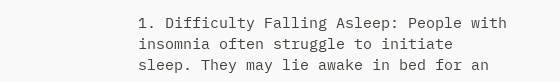1. Difficulty Falling Asleep: People with insomnia often struggle to initiate sleep. They may lie awake in bed for an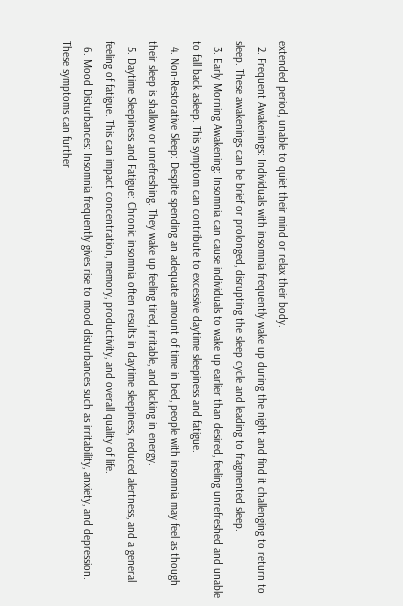extended period, unable to quiet their mind or relax their body.
  2. Frequent Awakenings: Individuals with insomnia frequently wake up during the night and find it challenging to return to sleep. These awakenings can be brief or prolonged, disrupting the sleep cycle and leading to fragmented sleep.
  3. Early Morning Awakening: Insomnia can cause individuals to wake up earlier than desired, feeling unrefreshed and unable to fall back asleep. This symptom can contribute to excessive daytime sleepiness and fatigue.
  4. Non-Restorative Sleep: Despite spending an adequate amount of time in bed, people with insomnia may feel as though their sleep is shallow or unrefreshing. They wake up feeling tired, irritable, and lacking in energy.
  5. Daytime Sleepiness and Fatigue: Chronic insomnia often results in daytime sleepiness, reduced alertness, and a general feeling of fatigue. This can impact concentration, memory, productivity, and overall quality of life.
  6. Mood Disturbances: Insomnia frequently gives rise to mood disturbances such as irritability, anxiety, and depression. These symptoms can further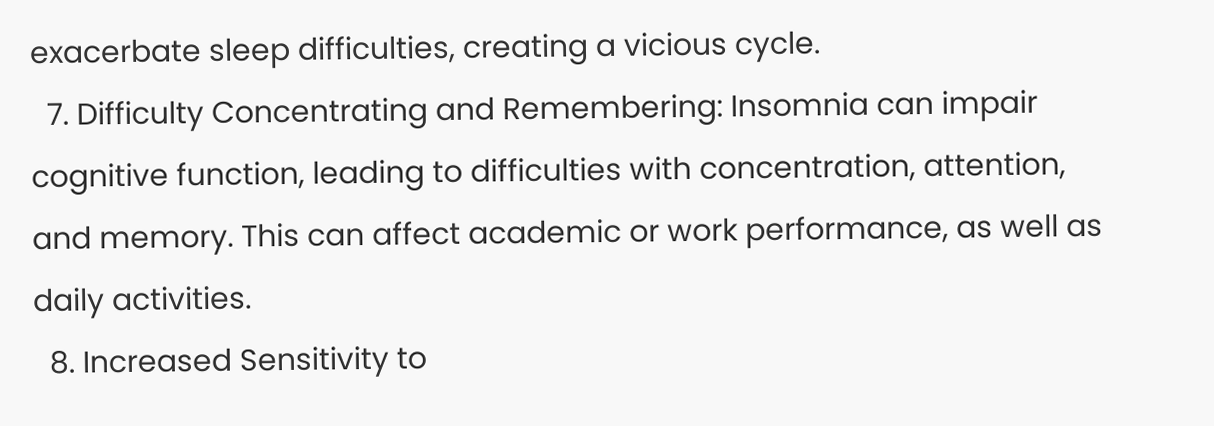exacerbate sleep difficulties, creating a vicious cycle.
  7. Difficulty Concentrating and Remembering: Insomnia can impair cognitive function, leading to difficulties with concentration, attention, and memory. This can affect academic or work performance, as well as daily activities.
  8. Increased Sensitivity to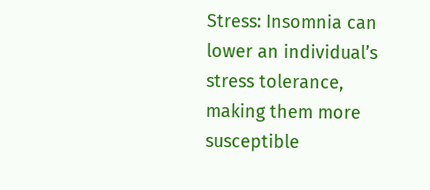Stress: Insomnia can lower an individual’s stress tolerance, making them more susceptible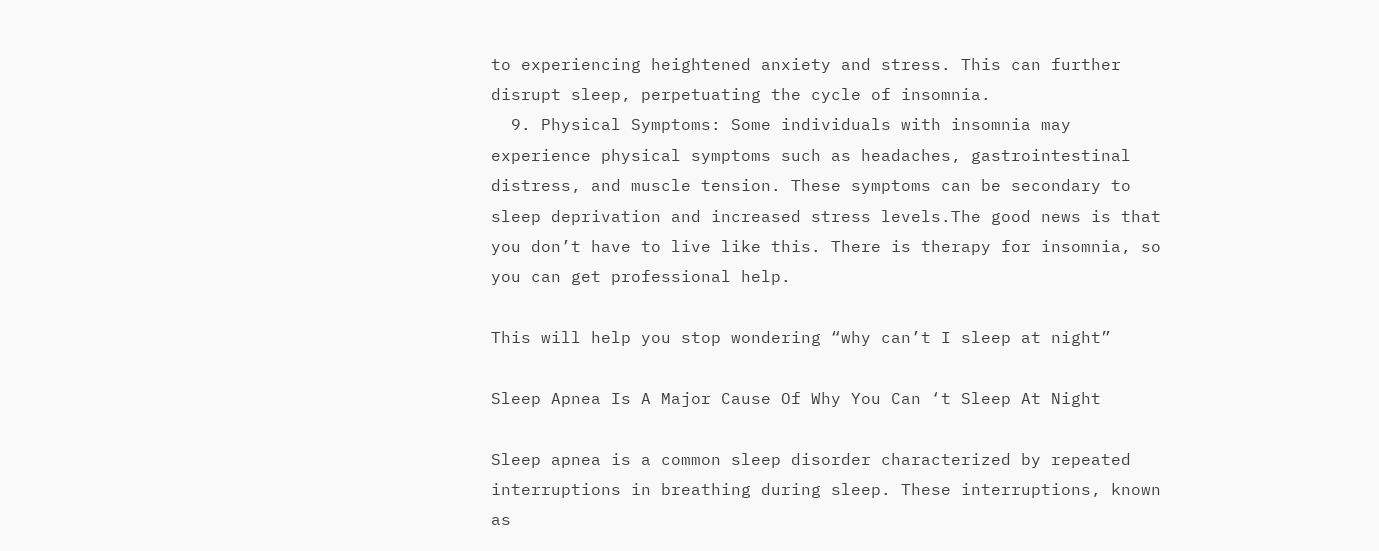to experiencing heightened anxiety and stress. This can further disrupt sleep, perpetuating the cycle of insomnia.
  9. Physical Symptoms: Some individuals with insomnia may experience physical symptoms such as headaches, gastrointestinal distress, and muscle tension. These symptoms can be secondary to sleep deprivation and increased stress levels.The good news is that you don’t have to live like this. There is therapy for insomnia, so you can get professional help.

This will help you stop wondering “why can’t I sleep at night”

Sleep Apnea Is A Major Cause Of Why You Can ‘t Sleep At Night

Sleep apnea is a common sleep disorder characterized by repeated interruptions in breathing during sleep. These interruptions, known as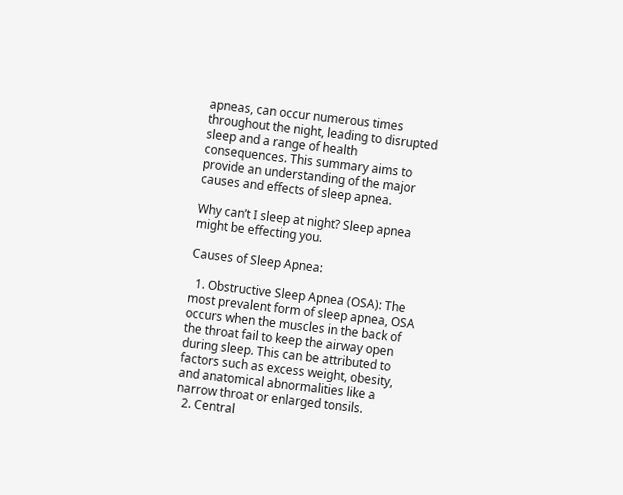apneas, can occur numerous times throughout the night, leading to disrupted sleep and a range of health consequences. This summary aims to provide an understanding of the major causes and effects of sleep apnea.

Why can’t I sleep at night? Sleep apnea might be effecting you.

Causes of Sleep Apnea:

  1. Obstructive Sleep Apnea (OSA): The most prevalent form of sleep apnea, OSA occurs when the muscles in the back of the throat fail to keep the airway open during sleep. This can be attributed to factors such as excess weight, obesity, and anatomical abnormalities like a narrow throat or enlarged tonsils.
  2. Central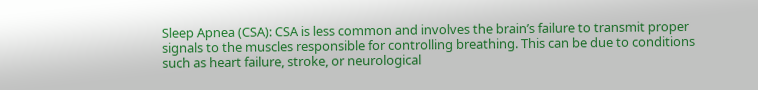Sleep Apnea (CSA): CSA is less common and involves the brain’s failure to transmit proper signals to the muscles responsible for controlling breathing. This can be due to conditions such as heart failure, stroke, or neurological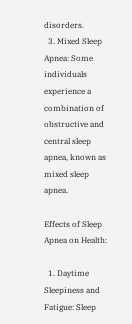disorders.
  3. Mixed Sleep Apnea: Some individuals experience a combination of obstructive and central sleep apnea, known as mixed sleep apnea.

Effects of Sleep Apnea on Health:

  1. Daytime Sleepiness and Fatigue: Sleep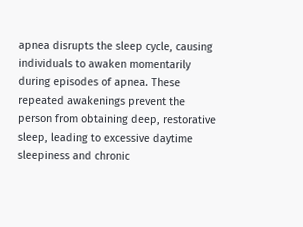apnea disrupts the sleep cycle, causing individuals to awaken momentarily during episodes of apnea. These repeated awakenings prevent the person from obtaining deep, restorative sleep, leading to excessive daytime sleepiness and chronic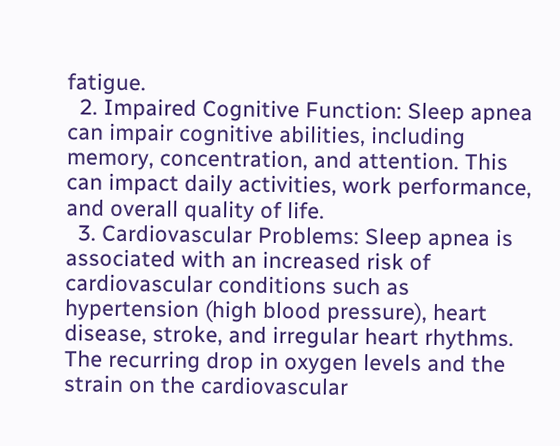fatigue.
  2. Impaired Cognitive Function: Sleep apnea can impair cognitive abilities, including memory, concentration, and attention. This can impact daily activities, work performance, and overall quality of life.
  3. Cardiovascular Problems: Sleep apnea is associated with an increased risk of cardiovascular conditions such as hypertension (high blood pressure), heart disease, stroke, and irregular heart rhythms. The recurring drop in oxygen levels and the strain on the cardiovascular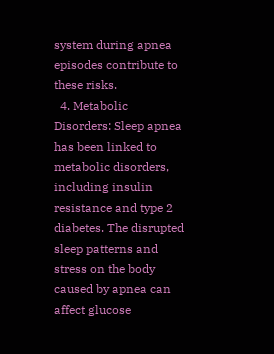system during apnea episodes contribute to these risks.
  4. Metabolic Disorders: Sleep apnea has been linked to metabolic disorders, including insulin resistance and type 2 diabetes. The disrupted sleep patterns and stress on the body caused by apnea can affect glucose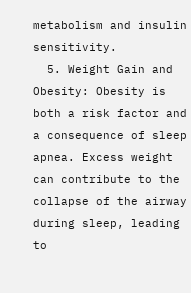metabolism and insulin sensitivity.
  5. Weight Gain and Obesity: Obesity is both a risk factor and a consequence of sleep apnea. Excess weight can contribute to the collapse of the airway during sleep, leading to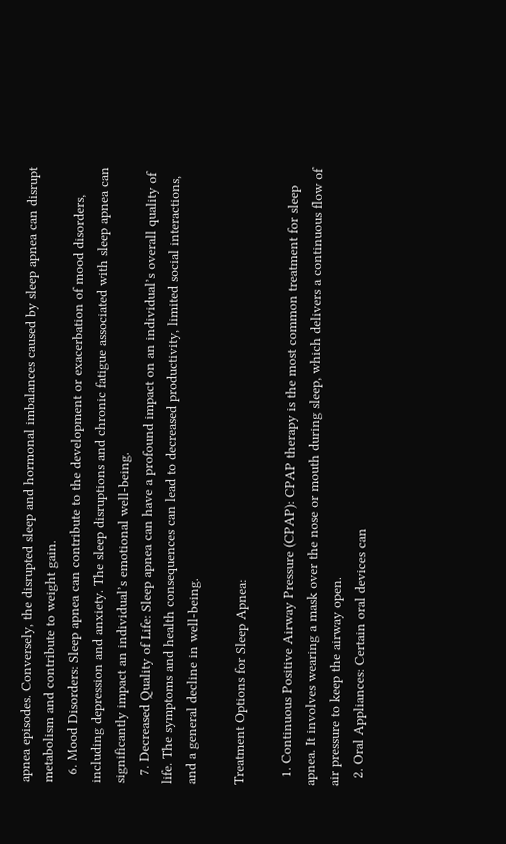apnea episodes. Conversely, the disrupted sleep and hormonal imbalances caused by sleep apnea can disrupt metabolism and contribute to weight gain.
  6. Mood Disorders: Sleep apnea can contribute to the development or exacerbation of mood disorders, including depression and anxiety. The sleep disruptions and chronic fatigue associated with sleep apnea can significantly impact an individual’s emotional well-being.
  7. Decreased Quality of Life: Sleep apnea can have a profound impact on an individual’s overall quality of life. The symptoms and health consequences can lead to decreased productivity, limited social interactions, and a general decline in well-being.

Treatment Options for Sleep Apnea:

  1. Continuous Positive Airway Pressure (CPAP): CPAP therapy is the most common treatment for sleep apnea. It involves wearing a mask over the nose or mouth during sleep, which delivers a continuous flow of air pressure to keep the airway open.
  2. Oral Appliances: Certain oral devices can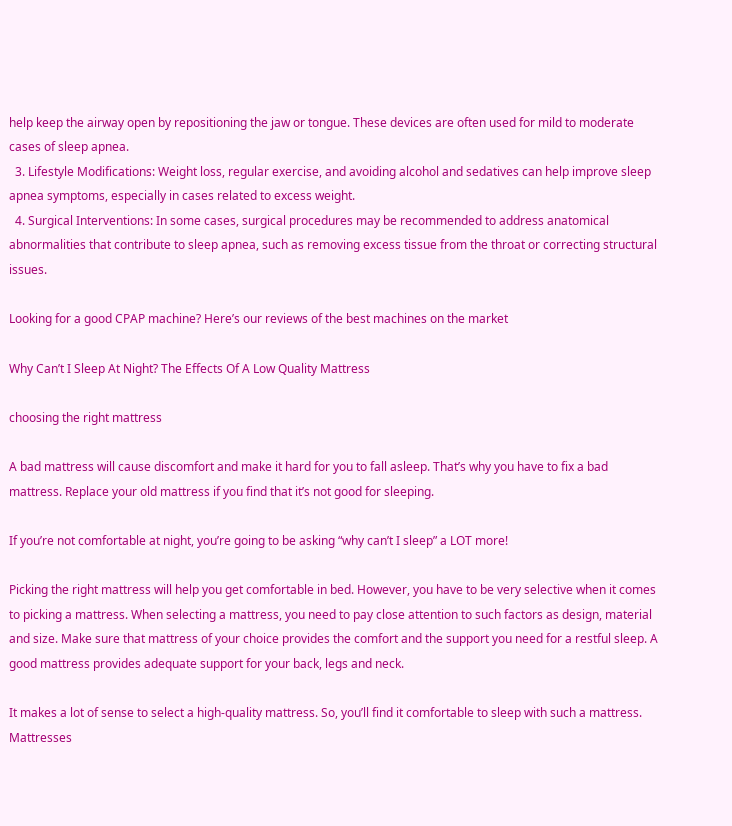help keep the airway open by repositioning the jaw or tongue. These devices are often used for mild to moderate cases of sleep apnea.
  3. Lifestyle Modifications: Weight loss, regular exercise, and avoiding alcohol and sedatives can help improve sleep apnea symptoms, especially in cases related to excess weight.
  4. Surgical Interventions: In some cases, surgical procedures may be recommended to address anatomical abnormalities that contribute to sleep apnea, such as removing excess tissue from the throat or correcting structural issues.

Looking for a good CPAP machine? Here’s our reviews of the best machines on the market

Why Can’t I Sleep At Night? The Effects Of A Low Quality Mattress

choosing the right mattress

A bad mattress will cause discomfort and make it hard for you to fall asleep. That’s why you have to fix a bad mattress. Replace your old mattress if you find that it’s not good for sleeping.

If you’re not comfortable at night, you’re going to be asking “why can’t I sleep” a LOT more!

Picking the right mattress will help you get comfortable in bed. However, you have to be very selective when it comes to picking a mattress. When selecting a mattress, you need to pay close attention to such factors as design, material and size. Make sure that mattress of your choice provides the comfort and the support you need for a restful sleep. A good mattress provides adequate support for your back, legs and neck.

It makes a lot of sense to select a high-quality mattress. So, you’ll find it comfortable to sleep with such a mattress. Mattresses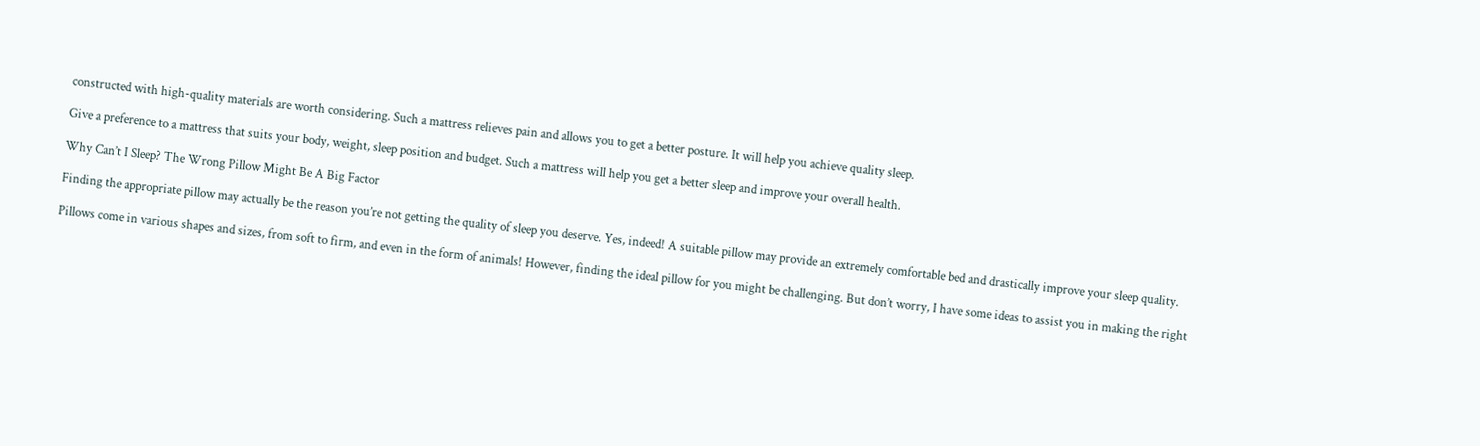constructed with high-quality materials are worth considering. Such a mattress relieves pain and allows you to get a better posture. It will help you achieve quality sleep.

Give a preference to a mattress that suits your body, weight, sleep position and budget. Such a mattress will help you get a better sleep and improve your overall health.

Why Can’t I Sleep? The Wrong Pillow Might Be A Big Factor

Finding the appropriate pillow may actually be the reason you’re not getting the quality of sleep you deserve. Yes, indeed! A suitable pillow may provide an extremely comfortable bed and drastically improve your sleep quality.

Pillows come in various shapes and sizes, from soft to firm, and even in the form of animals! However, finding the ideal pillow for you might be challenging. But don’t worry, I have some ideas to assist you in making the right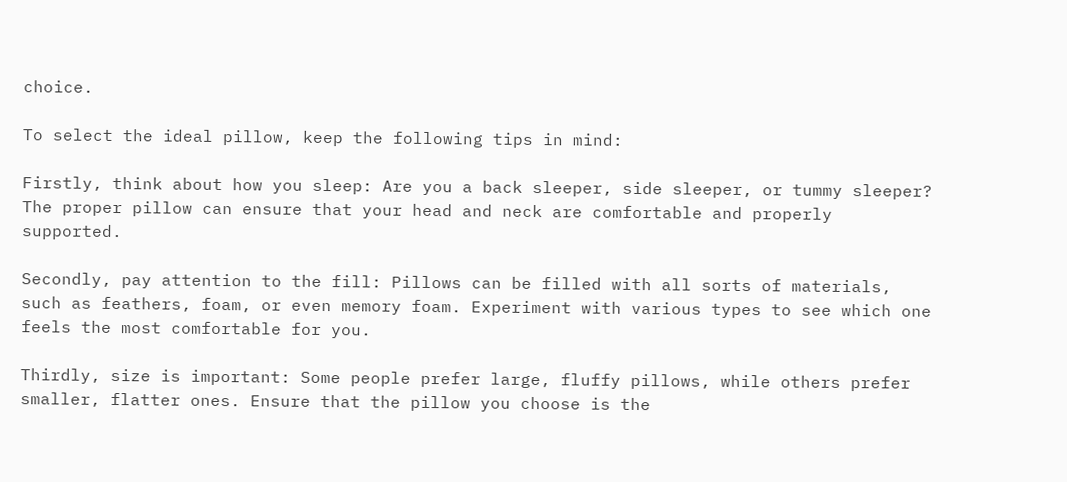choice.

To select the ideal pillow, keep the following tips in mind:

Firstly, think about how you sleep: Are you a back sleeper, side sleeper, or tummy sleeper? The proper pillow can ensure that your head and neck are comfortable and properly supported.

Secondly, pay attention to the fill: Pillows can be filled with all sorts of materials, such as feathers, foam, or even memory foam. Experiment with various types to see which one feels the most comfortable for you.

Thirdly, size is important: Some people prefer large, fluffy pillows, while others prefer smaller, flatter ones. Ensure that the pillow you choose is the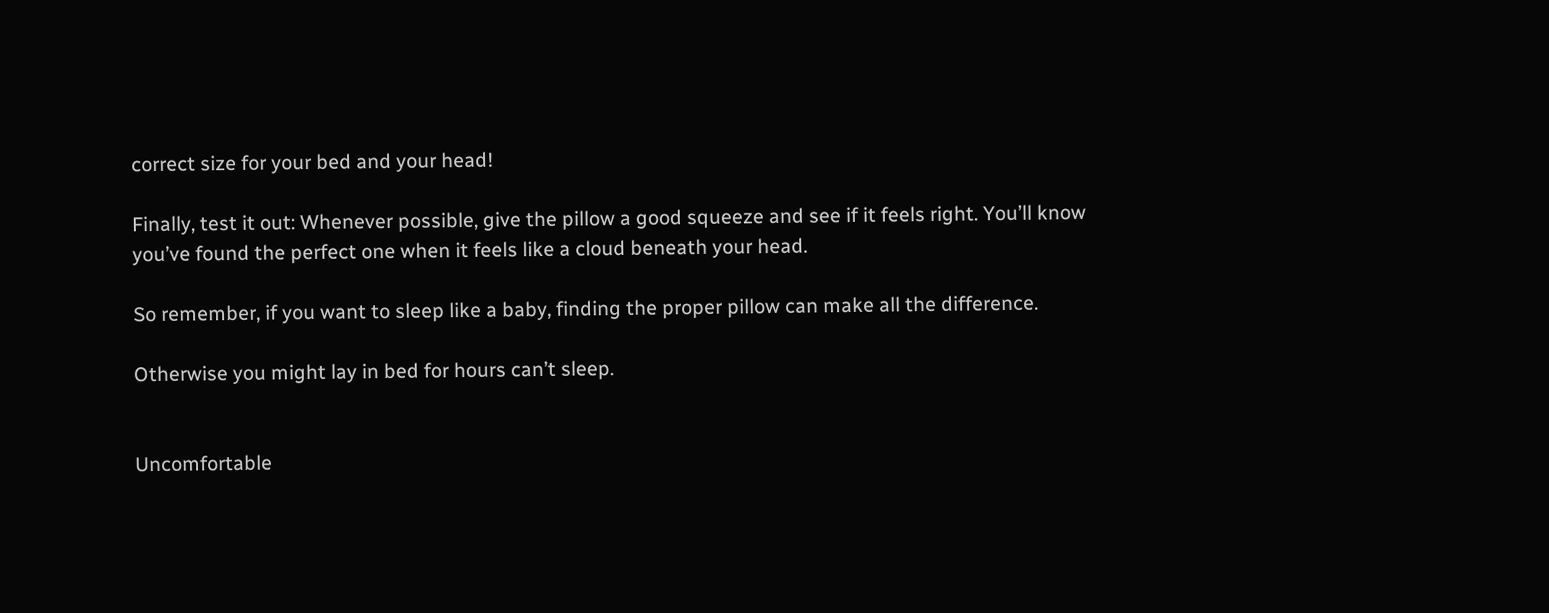correct size for your bed and your head!

Finally, test it out: Whenever possible, give the pillow a good squeeze and see if it feels right. You’ll know you’ve found the perfect one when it feels like a cloud beneath your head.

So remember, if you want to sleep like a baby, finding the proper pillow can make all the difference.

Otherwise you might lay in bed for hours can’t sleep.


Uncomfortable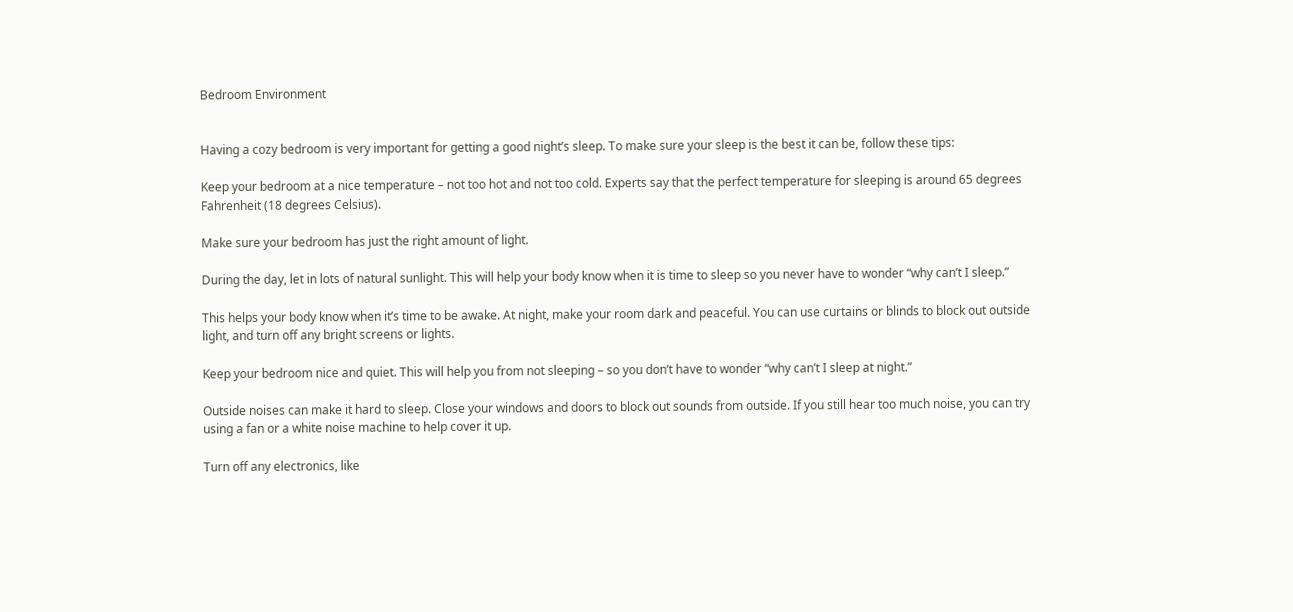Bedroom Environment


Having a cozy bedroom is very important for getting a good night’s sleep. To make sure your sleep is the best it can be, follow these tips:

Keep your bedroom at a nice temperature – not too hot and not too cold. Experts say that the perfect temperature for sleeping is around 65 degrees Fahrenheit (18 degrees Celsius).

Make sure your bedroom has just the right amount of light.

During the day, let in lots of natural sunlight. This will help your body know when it is time to sleep so you never have to wonder “why can’t I sleep.”

This helps your body know when it’s time to be awake. At night, make your room dark and peaceful. You can use curtains or blinds to block out outside light, and turn off any bright screens or lights.

Keep your bedroom nice and quiet. This will help you from not sleeping – so you don’t have to wonder “why can’t I sleep at night.”

Outside noises can make it hard to sleep. Close your windows and doors to block out sounds from outside. If you still hear too much noise, you can try using a fan or a white noise machine to help cover it up.

Turn off any electronics, like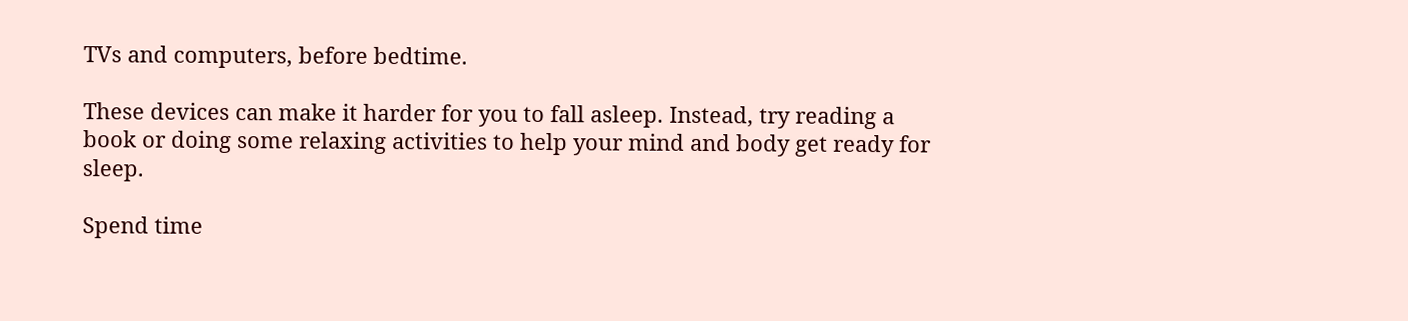TVs and computers, before bedtime.

These devices can make it harder for you to fall asleep. Instead, try reading a book or doing some relaxing activities to help your mind and body get ready for sleep.

Spend time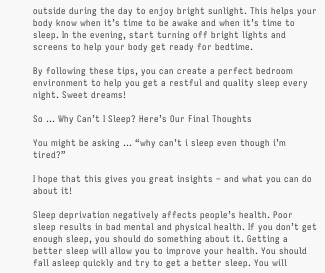outside during the day to enjoy bright sunlight. This helps your body know when it’s time to be awake and when it’s time to sleep. In the evening, start turning off bright lights and screens to help your body get ready for bedtime.

By following these tips, you can create a perfect bedroom environment to help you get a restful and quality sleep every night. Sweet dreams!

So … Why Can’t I Sleep? Here’s Our Final Thoughts

You might be asking … “why can’t i sleep even though i’m tired?”

I hope that this gives you great insights – and what you can do about it!

Sleep deprivation negatively affects people’s health. Poor sleep results in bad mental and physical health. If you don’t get enough sleep, you should do something about it. Getting a better sleep will allow you to improve your health. You should fall asleep quickly and try to get a better sleep. You will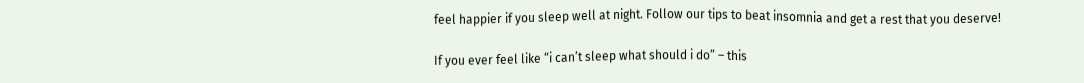feel happier if you sleep well at night. Follow our tips to beat insomnia and get a rest that you deserve!

If you ever feel like “i can’t sleep what should i do” – this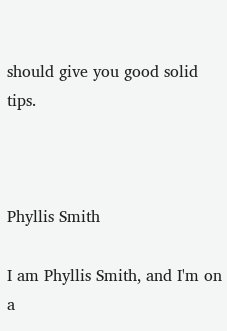should give you good solid tips.



Phyllis Smith

I am Phyllis Smith, and I'm on a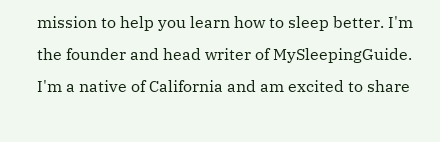mission to help you learn how to sleep better. I'm the founder and head writer of MySleepingGuide. I'm a native of California and am excited to share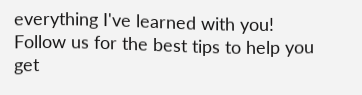everything I've learned with you! Follow us for the best tips to help you get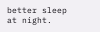better sleep at night.